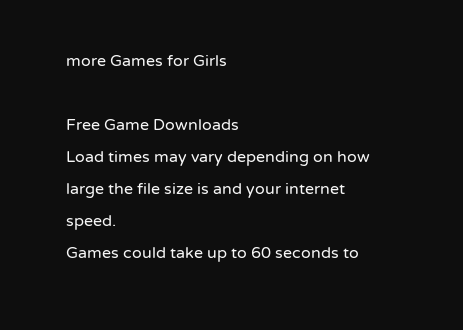more Games for Girls

Free Game Downloads
Load times may vary depending on how large the file size is and your internet speed.
Games could take up to 60 seconds to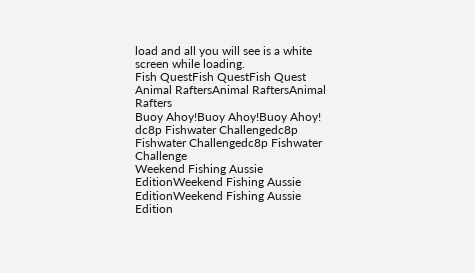load and all you will see is a white screen while loading.
Fish QuestFish QuestFish Quest
Animal RaftersAnimal RaftersAnimal Rafters
Buoy Ahoy!Buoy Ahoy!Buoy Ahoy!
dc8p Fishwater Challengedc8p Fishwater Challengedc8p Fishwater Challenge
Weekend Fishing Aussie EditionWeekend Fishing Aussie EditionWeekend Fishing Aussie Edition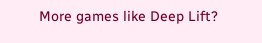More games like Deep Lift?